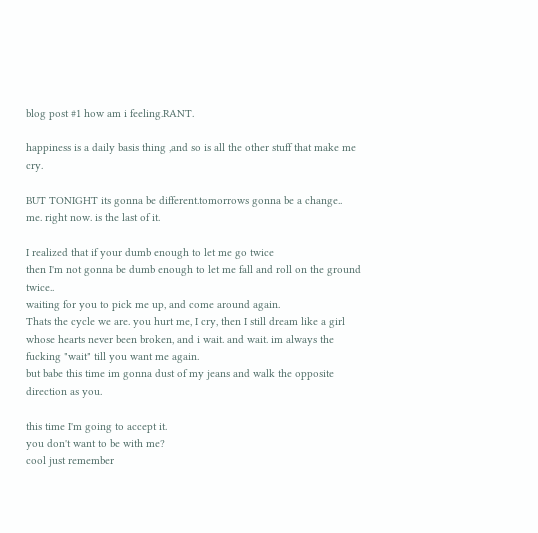blog post #1 how am i feeling.RANT.

happiness is a daily basis thing ,and so is all the other stuff that make me cry.

BUT TONIGHT its gonna be different.tomorrows gonna be a change..
me. right now. is the last of it.

I realized that if your dumb enough to let me go twice
then I'm not gonna be dumb enough to let me fall and roll on the ground twice..
waiting for you to pick me up, and come around again.
Thats the cycle we are. you hurt me, I cry, then I still dream like a girl whose hearts never been broken, and i wait. and wait. im always the fucking "wait" till you want me again.
but babe this time im gonna dust of my jeans and walk the opposite direction as you.

this time I'm going to accept it.
you don't want to be with me?
cool just remember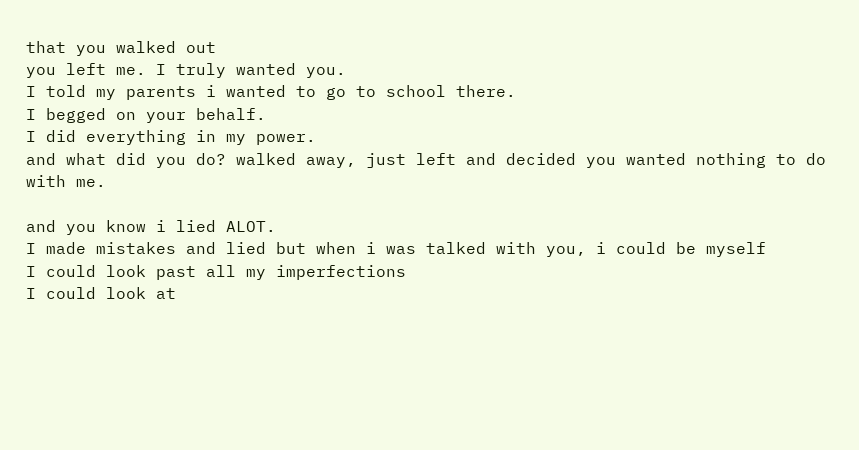that you walked out
you left me. I truly wanted you.
I told my parents i wanted to go to school there.
I begged on your behalf.
I did everything in my power.
and what did you do? walked away, just left and decided you wanted nothing to do with me.

and you know i lied ALOT.
I made mistakes and lied but when i was talked with you, i could be myself
I could look past all my imperfections
I could look at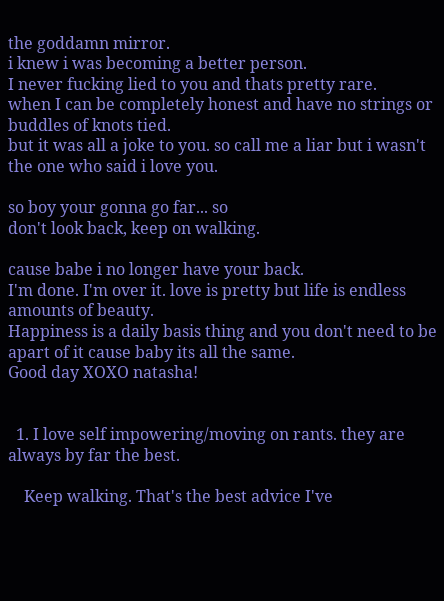the goddamn mirror.
i knew i was becoming a better person.
I never fucking lied to you and thats pretty rare.
when I can be completely honest and have no strings or buddles of knots tied.
but it was all a joke to you. so call me a liar but i wasn't the one who said i love you.

so boy your gonna go far... so
don't look back, keep on walking.

cause babe i no longer have your back.
I'm done. I'm over it. love is pretty but life is endless amounts of beauty.
Happiness is a daily basis thing and you don't need to be apart of it cause baby its all the same.
Good day XOXO natasha!


  1. I love self impowering/moving on rants. they are always by far the best.

    Keep walking. That's the best advice I've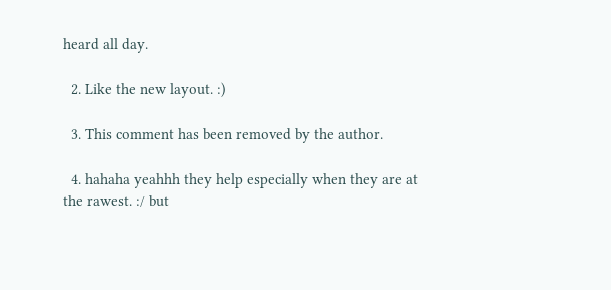heard all day.

  2. Like the new layout. :)

  3. This comment has been removed by the author.

  4. hahaha yeahhh they help especially when they are at the rawest. :/ but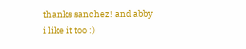thanks sanchez! and abby i like it too :)